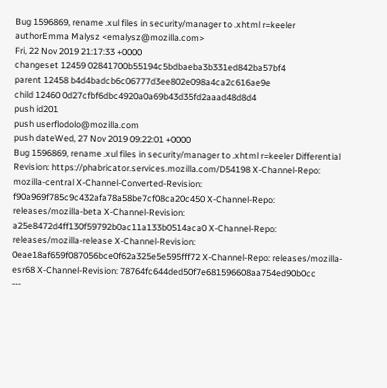Bug 1596869, rename .xul files in security/manager to .xhtml r=keeler
authorEmma Malysz <emalysz@mozilla.com>
Fri, 22 Nov 2019 21:17:33 +0000
changeset 12459 02841700b55194c5bdbaeba3b331ed842ba57bf4
parent 12458 b4d4badcb6c06777d3ee802e098a4ca2c616ae9e
child 12460 0d27cfbf6dbc4920a0a69b43d35fd2aaad48d8d4
push id201
push userflodolo@mozilla.com
push dateWed, 27 Nov 2019 09:22:01 +0000
Bug 1596869, rename .xul files in security/manager to .xhtml r=keeler Differential Revision: https://phabricator.services.mozilla.com/D54198 X-Channel-Repo: mozilla-central X-Channel-Converted-Revision: f90a969f785c9c432afa78a58be7cf08ca20c450 X-Channel-Repo: releases/mozilla-beta X-Channel-Revision: a25e8472d4ff130f59792b0ac11a133b0514aca0 X-Channel-Repo: releases/mozilla-release X-Channel-Revision: 0eae18af659f087056bce0f62a325e5e595fff72 X-Channel-Repo: releases/mozilla-esr68 X-Channel-Revision: 78764fc644ded50f7e681596608aa754ed90b0cc
---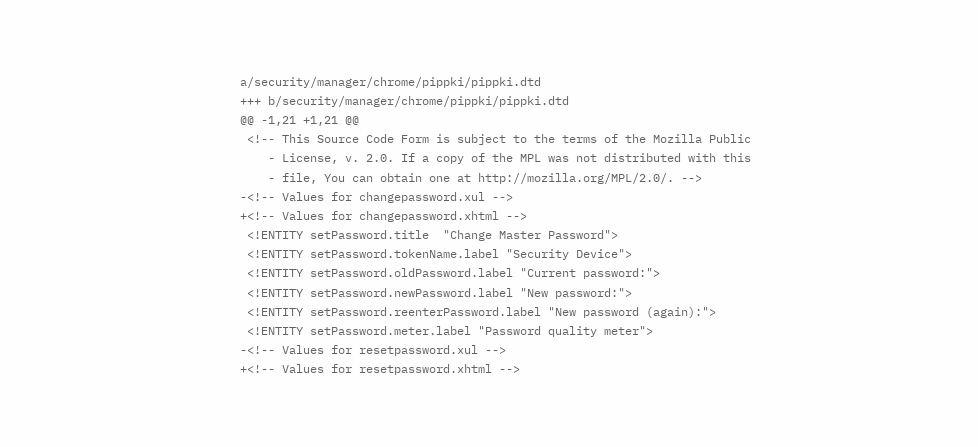a/security/manager/chrome/pippki/pippki.dtd
+++ b/security/manager/chrome/pippki/pippki.dtd
@@ -1,21 +1,21 @@
 <!-- This Source Code Form is subject to the terms of the Mozilla Public
    - License, v. 2.0. If a copy of the MPL was not distributed with this
    - file, You can obtain one at http://mozilla.org/MPL/2.0/. -->
-<!-- Values for changepassword.xul -->
+<!-- Values for changepassword.xhtml -->
 <!ENTITY setPassword.title  "Change Master Password">
 <!ENTITY setPassword.tokenName.label "Security Device">
 <!ENTITY setPassword.oldPassword.label "Current password:">
 <!ENTITY setPassword.newPassword.label "New password:">
 <!ENTITY setPassword.reenterPassword.label "New password (again):">
 <!ENTITY setPassword.meter.label "Password quality meter">
-<!-- Values for resetpassword.xul -->
+<!-- Values for resetpassword.xhtml -->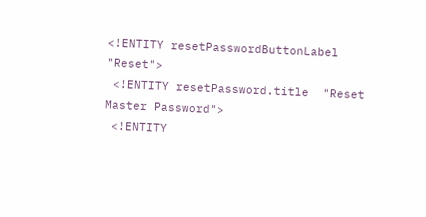<!ENTITY resetPasswordButtonLabel "Reset">
 <!ENTITY resetPassword.title  "Reset Master Password">
 <!ENTITY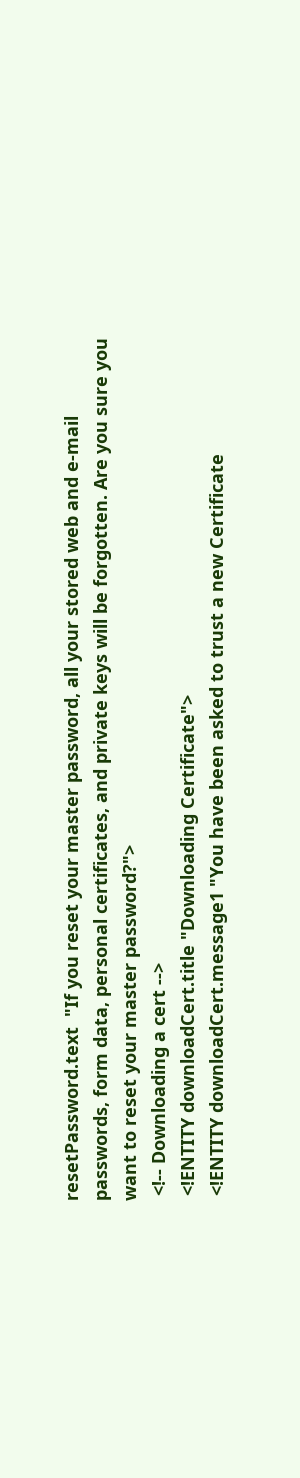resetPassword.text  "If you reset your master password, all your stored web and e-mail passwords, form data, personal certificates, and private keys will be forgotten. Are you sure you want to reset your master password?">
 <!-- Downloading a cert -->
 <!ENTITY downloadCert.title "Downloading Certificate">
 <!ENTITY downloadCert.message1 "You have been asked to trust a new Certificate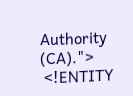Authority (CA).">
 <!ENTITY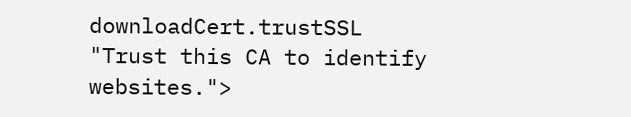downloadCert.trustSSL "Trust this CA to identify websites.">